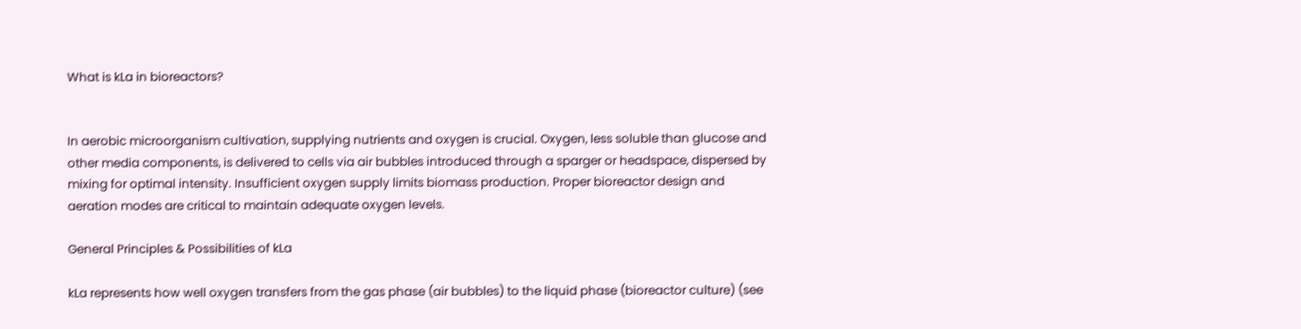What is kLa in bioreactors?


In aerobic microorganism cultivation, supplying nutrients and oxygen is crucial. Oxygen, less soluble than glucose and other media components, is delivered to cells via air bubbles introduced through a sparger or headspace, dispersed by mixing for optimal intensity. Insufficient oxygen supply limits biomass production. Proper bioreactor design and aeration modes are critical to maintain adequate oxygen levels.

General Principles & Possibilities of kLa

kLa represents how well oxygen transfers from the gas phase (air bubbles) to the liquid phase (bioreactor culture) (see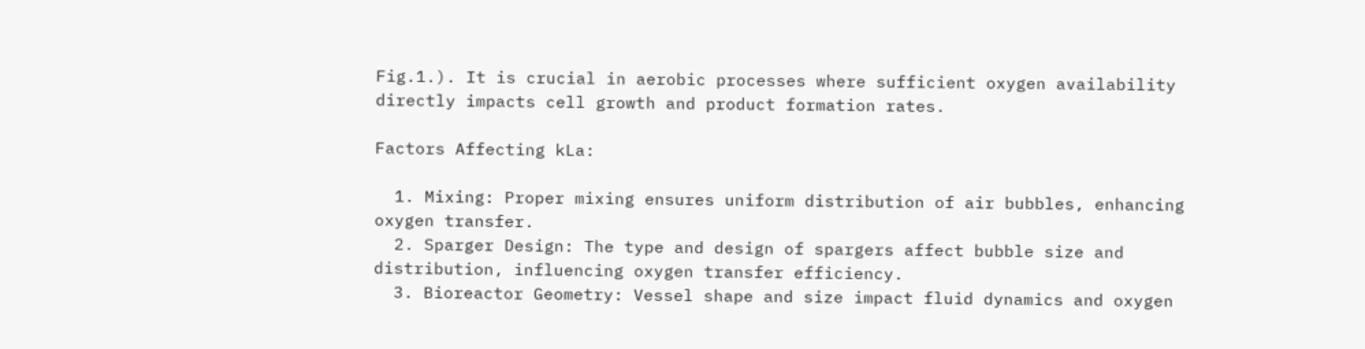Fig.1.). It is crucial in aerobic processes where sufficient oxygen availability directly impacts cell growth and product formation rates.

Factors Affecting kLa:

  1. Mixing: Proper mixing ensures uniform distribution of air bubbles, enhancing oxygen transfer.
  2. Sparger Design: The type and design of spargers affect bubble size and distribution, influencing oxygen transfer efficiency.
  3. Bioreactor Geometry: Vessel shape and size impact fluid dynamics and oxygen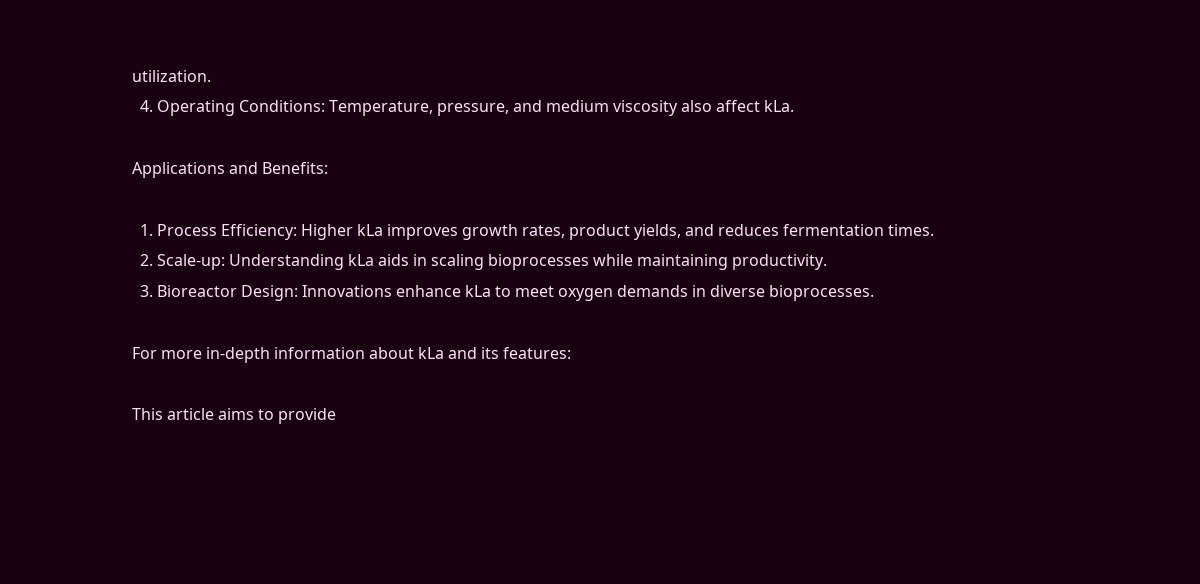utilization.
  4. Operating Conditions: Temperature, pressure, and medium viscosity also affect kLa.

Applications and Benefits:

  1. Process Efficiency: Higher kLa improves growth rates, product yields, and reduces fermentation times.
  2. Scale-up: Understanding kLa aids in scaling bioprocesses while maintaining productivity.
  3. Bioreactor Design: Innovations enhance kLa to meet oxygen demands in diverse bioprocesses.

For more in-depth information about kLa and its features:

This article aims to provide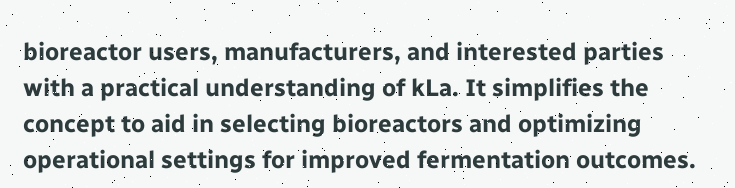bioreactor users, manufacturers, and interested parties with a practical understanding of kLa. It simplifies the concept to aid in selecting bioreactors and optimizing operational settings for improved fermentation outcomes.